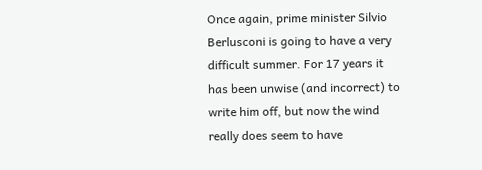Once again, prime minister Silvio Berlusconi is going to have a very difficult summer. For 17 years it has been unwise (and incorrect) to write him off, but now the wind really does seem to have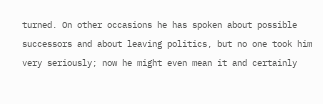turned. On other occasions he has spoken about possible successors and about leaving politics, but no one took him very seriously; now he might even mean it and certainly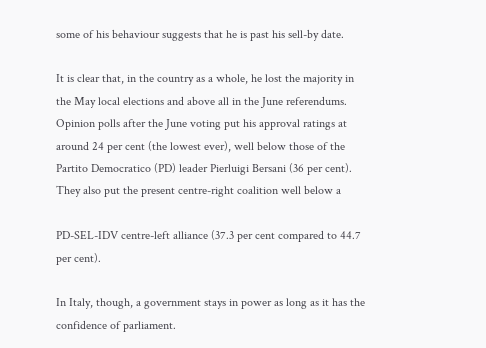some of his behaviour suggests that he is past his sell-by date.

It is clear that, in the country as a whole, he lost the majority in the May local elections and above all in the June referendums. Opinion polls after the June voting put his approval ratings at around 24 per cent (the lowest ever), well below those of the Partito Democratico (PD) leader Pierluigi Bersani (36 per cent). They also put the present centre-right coalition well below a

PD-SEL-IDV centre-left alliance (37.3 per cent compared to 44.7 per cent).

In Italy, though, a government stays in power as long as it has the confidence of parliament.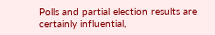Polls and partial election results are certainly influential,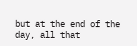but at the end of the day, all that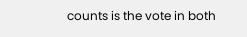counts is the vote in both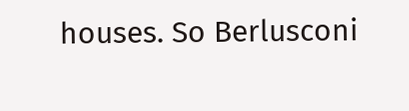houses. So Berlusconi